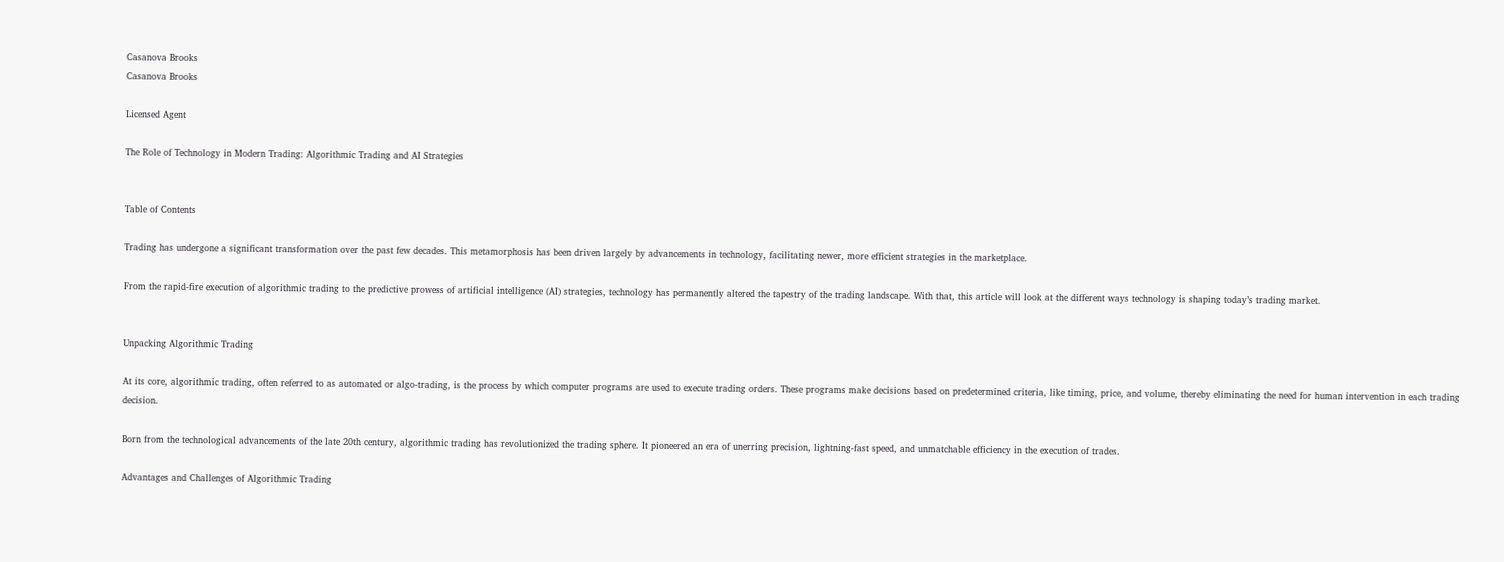Casanova Brooks
Casanova Brooks

Licensed Agent

The Role of Technology in Modern Trading: Algorithmic Trading and AI Strategies


Table of Contents

Trading has undergone a significant transformation over the past few decades. This metamorphosis has been driven largely by advancements in technology, facilitating newer, more efficient strategies in the marketplace.

From the rapid-fire execution of algorithmic trading to the predictive prowess of artificial intelligence (AI) strategies, technology has permanently altered the tapestry of the trading landscape. With that, this article will look at the different ways technology is shaping today’s trading market.


Unpacking Algorithmic Trading

At its core, algorithmic trading, often referred to as automated or algo-trading, is the process by which computer programs are used to execute trading orders. These programs make decisions based on predetermined criteria, like timing, price, and volume, thereby eliminating the need for human intervention in each trading decision.

Born from the technological advancements of the late 20th century, algorithmic trading has revolutionized the trading sphere. It pioneered an era of unerring precision, lightning-fast speed, and unmatchable efficiency in the execution of trades.

Advantages and Challenges of Algorithmic Trading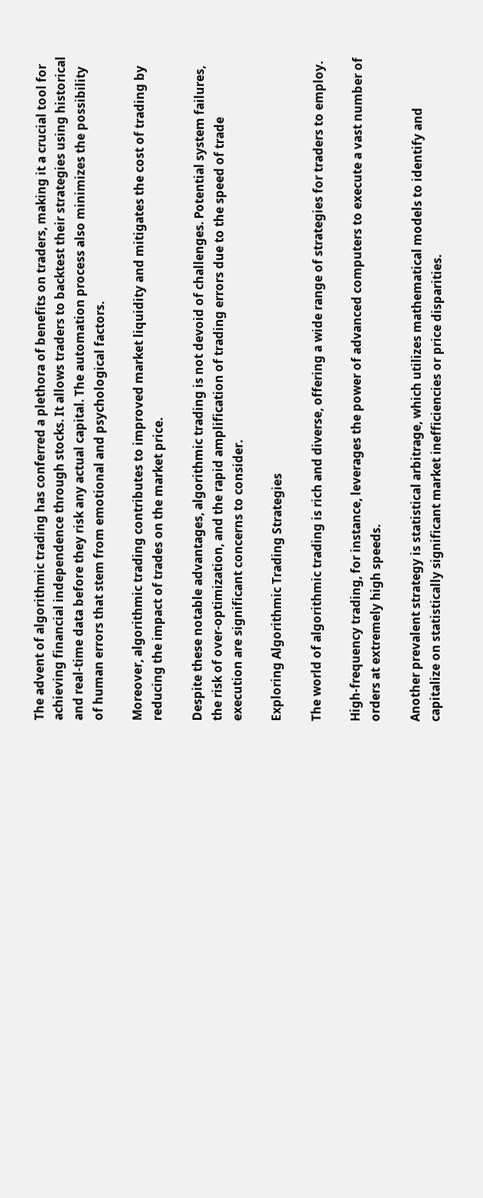The advent of algorithmic trading has conferred a plethora of benefits on traders, making it a crucial tool for achieving financial independence through stocks. It allows traders to backtest their strategies using historical and real-time data before they risk any actual capital. The automation process also minimizes the possibility of human errors that stem from emotional and psychological factors.

Moreover, algorithmic trading contributes to improved market liquidity and mitigates the cost of trading by reducing the impact of trades on the market price.

Despite these notable advantages, algorithmic trading is not devoid of challenges. Potential system failures, the risk of over-optimization, and the rapid amplification of trading errors due to the speed of trade execution are significant concerns to consider.

Exploring Algorithmic Trading Strategies

The world of algorithmic trading is rich and diverse, offering a wide range of strategies for traders to employ.

High-frequency trading, for instance, leverages the power of advanced computers to execute a vast number of orders at extremely high speeds.

Another prevalent strategy is statistical arbitrage, which utilizes mathematical models to identify and capitalize on statistically significant market inefficiencies or price disparities.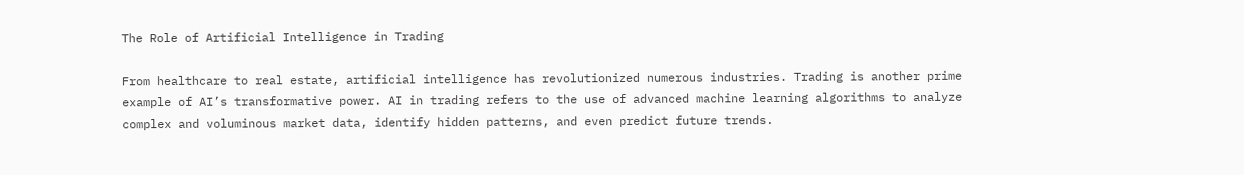The Role of Artificial Intelligence in Trading

From healthcare to real estate, artificial intelligence has revolutionized numerous industries. Trading is another prime example of AI’s transformative power. AI in trading refers to the use of advanced machine learning algorithms to analyze complex and voluminous market data, identify hidden patterns, and even predict future trends.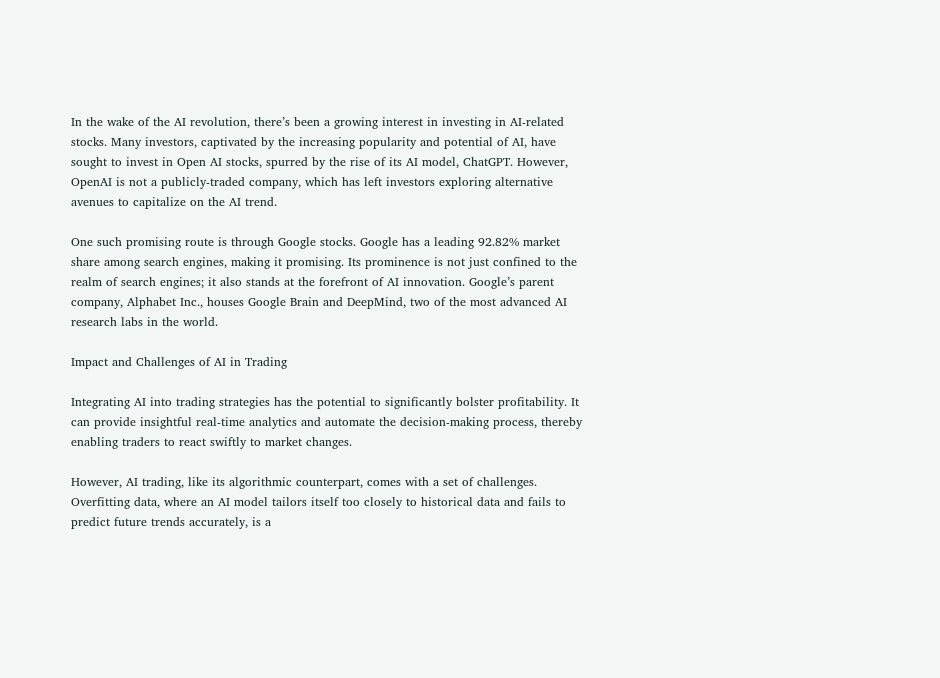In the wake of the AI revolution, there’s been a growing interest in investing in AI-related stocks. Many investors, captivated by the increasing popularity and potential of AI, have sought to invest in Open AI stocks, spurred by the rise of its AI model, ChatGPT. However, OpenAI is not a publicly-traded company, which has left investors exploring alternative avenues to capitalize on the AI trend.

One such promising route is through Google stocks. Google has a leading 92.82% market share among search engines, making it promising. Its prominence is not just confined to the realm of search engines; it also stands at the forefront of AI innovation. Google’s parent company, Alphabet Inc., houses Google Brain and DeepMind, two of the most advanced AI research labs in the world.

Impact and Challenges of AI in Trading

Integrating AI into trading strategies has the potential to significantly bolster profitability. It can provide insightful real-time analytics and automate the decision-making process, thereby enabling traders to react swiftly to market changes.

However, AI trading, like its algorithmic counterpart, comes with a set of challenges. Overfitting data, where an AI model tailors itself too closely to historical data and fails to predict future trends accurately, is a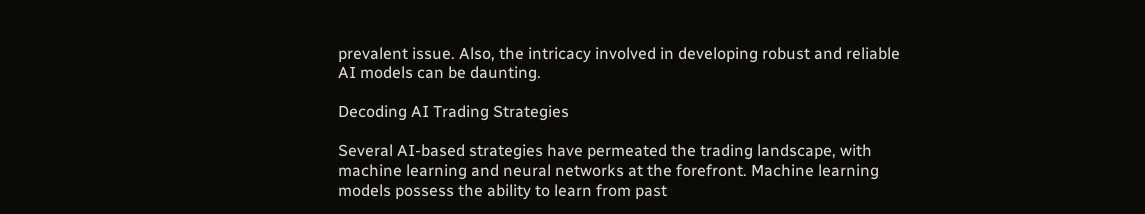prevalent issue. Also, the intricacy involved in developing robust and reliable AI models can be daunting.

Decoding AI Trading Strategies

Several AI-based strategies have permeated the trading landscape, with machine learning and neural networks at the forefront. Machine learning models possess the ability to learn from past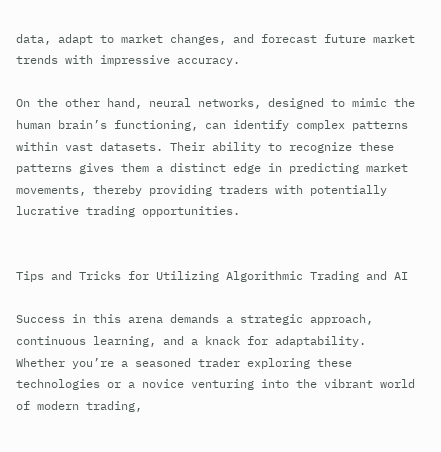data, adapt to market changes, and forecast future market trends with impressive accuracy.

On the other hand, neural networks, designed to mimic the human brain’s functioning, can identify complex patterns within vast datasets. Their ability to recognize these patterns gives them a distinct edge in predicting market movements, thereby providing traders with potentially lucrative trading opportunities.


Tips and Tricks for Utilizing Algorithmic Trading and AI

Success in this arena demands a strategic approach, continuous learning, and a knack for adaptability. Whether you’re a seasoned trader exploring these technologies or a novice venturing into the vibrant world of modern trading,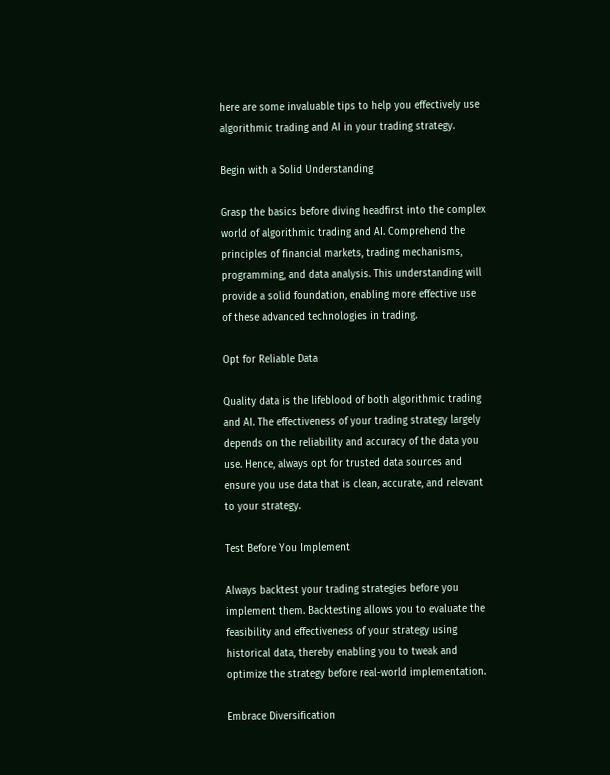here are some invaluable tips to help you effectively use algorithmic trading and AI in your trading strategy.

Begin with a Solid Understanding

Grasp the basics before diving headfirst into the complex world of algorithmic trading and AI. Comprehend the principles of financial markets, trading mechanisms, programming, and data analysis. This understanding will provide a solid foundation, enabling more effective use of these advanced technologies in trading.

Opt for Reliable Data

Quality data is the lifeblood of both algorithmic trading and AI. The effectiveness of your trading strategy largely depends on the reliability and accuracy of the data you use. Hence, always opt for trusted data sources and ensure you use data that is clean, accurate, and relevant to your strategy.

Test Before You Implement

Always backtest your trading strategies before you implement them. Backtesting allows you to evaluate the feasibility and effectiveness of your strategy using historical data, thereby enabling you to tweak and optimize the strategy before real-world implementation.

Embrace Diversification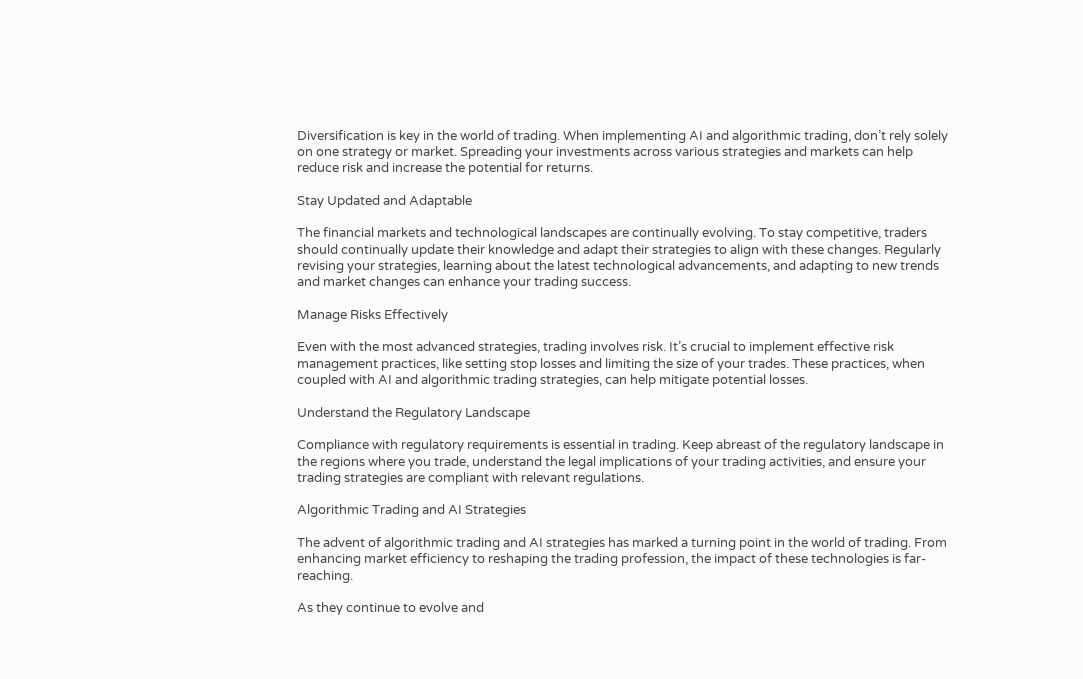Diversification is key in the world of trading. When implementing AI and algorithmic trading, don’t rely solely on one strategy or market. Spreading your investments across various strategies and markets can help reduce risk and increase the potential for returns.

Stay Updated and Adaptable

The financial markets and technological landscapes are continually evolving. To stay competitive, traders should continually update their knowledge and adapt their strategies to align with these changes. Regularly revising your strategies, learning about the latest technological advancements, and adapting to new trends and market changes can enhance your trading success.

Manage Risks Effectively

Even with the most advanced strategies, trading involves risk. It’s crucial to implement effective risk management practices, like setting stop losses and limiting the size of your trades. These practices, when coupled with AI and algorithmic trading strategies, can help mitigate potential losses.

Understand the Regulatory Landscape

Compliance with regulatory requirements is essential in trading. Keep abreast of the regulatory landscape in the regions where you trade, understand the legal implications of your trading activities, and ensure your trading strategies are compliant with relevant regulations.

Algorithmic Trading and AI Strategies

The advent of algorithmic trading and AI strategies has marked a turning point in the world of trading. From enhancing market efficiency to reshaping the trading profession, the impact of these technologies is far-reaching.

As they continue to evolve and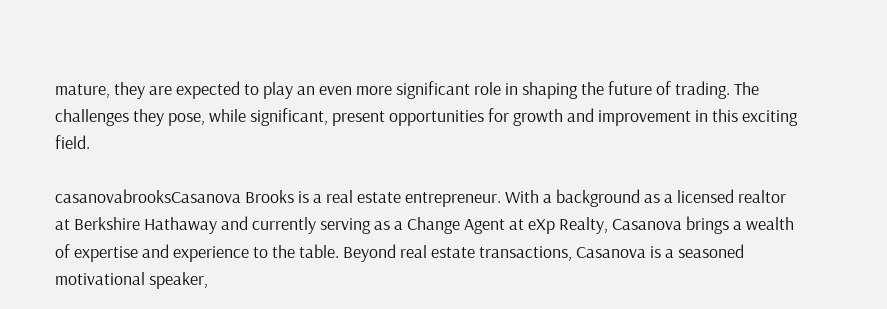mature, they are expected to play an even more significant role in shaping the future of trading. The challenges they pose, while significant, present opportunities for growth and improvement in this exciting field.

casanovabrooksCasanova Brooks is a real estate entrepreneur. With a background as a licensed realtor at Berkshire Hathaway and currently serving as a Change Agent at eXp Realty, Casanova brings a wealth of expertise and experience to the table. Beyond real estate transactions, Casanova is a seasoned motivational speaker,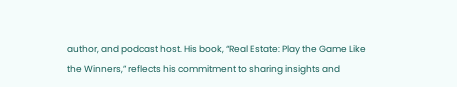author, and podcast host. His book, “Real Estate: Play the Game Like the Winners,” reflects his commitment to sharing insights and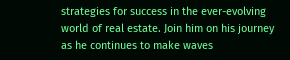strategies for success in the ever-evolving world of real estate. Join him on his journey as he continues to make waves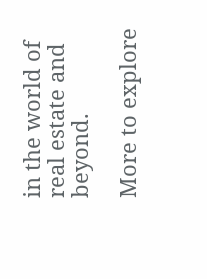in the world of real estate and beyond.

More to explore